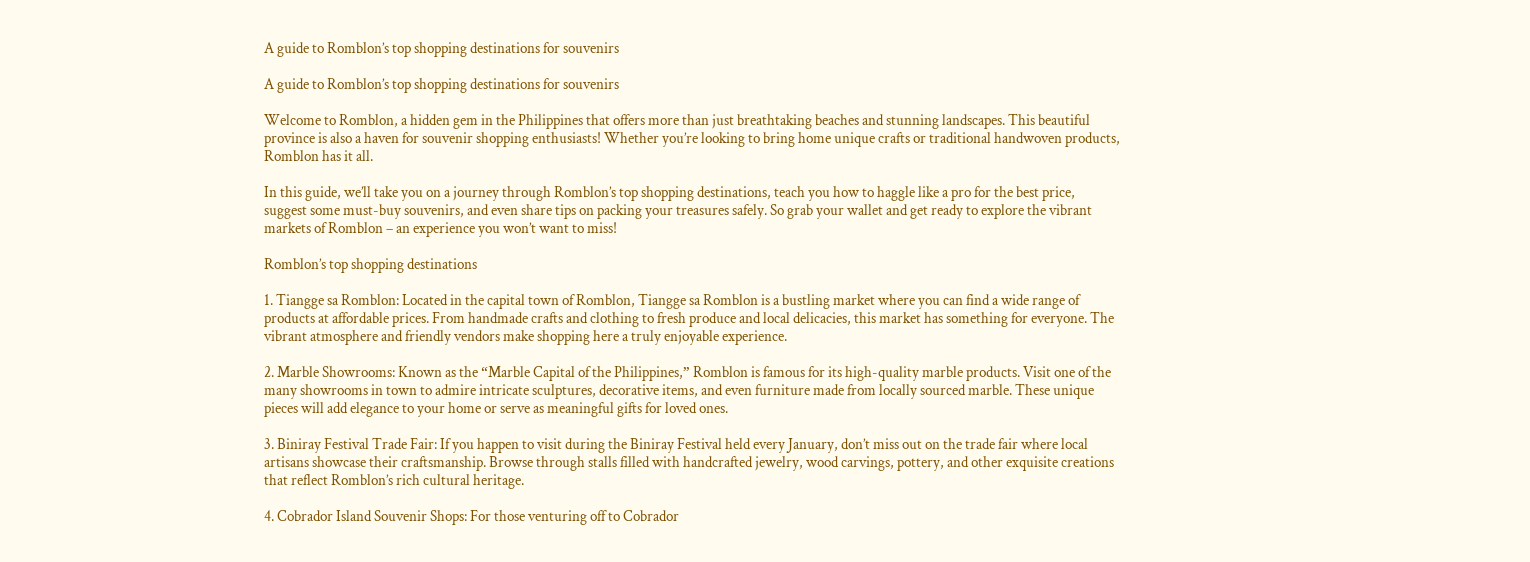A guide to Romblon’s top shopping destinations for souvenirs

A guide to Romblon’s top shopping destinations for souvenirs

Welcome to Romblon, a hidden gem in the Philippines that offers more than just breathtaking beaches and stunning landscapes. This beautiful province is also a haven for souvenir shopping enthusiasts! Whether you’re looking to bring home unique crafts or traditional handwoven products, Romblon has it all.

In this guide, we’ll take you on a journey through Romblon’s top shopping destinations, teach you how to haggle like a pro for the best price, suggest some must-buy souvenirs, and even share tips on packing your treasures safely. So grab your wallet and get ready to explore the vibrant markets of Romblon – an experience you won’t want to miss!

Romblon’s top shopping destinations

1. Tiangge sa Romblon: Located in the capital town of Romblon, Tiangge sa Romblon is a bustling market where you can find a wide range of products at affordable prices. From handmade crafts and clothing to fresh produce and local delicacies, this market has something for everyone. The vibrant atmosphere and friendly vendors make shopping here a truly enjoyable experience.

2. Marble Showrooms: Known as the “Marble Capital of the Philippines,” Romblon is famous for its high-quality marble products. Visit one of the many showrooms in town to admire intricate sculptures, decorative items, and even furniture made from locally sourced marble. These unique pieces will add elegance to your home or serve as meaningful gifts for loved ones.

3. Biniray Festival Trade Fair: If you happen to visit during the Biniray Festival held every January, don’t miss out on the trade fair where local artisans showcase their craftsmanship. Browse through stalls filled with handcrafted jewelry, wood carvings, pottery, and other exquisite creations that reflect Romblon’s rich cultural heritage.

4. Cobrador Island Souvenir Shops: For those venturing off to Cobrador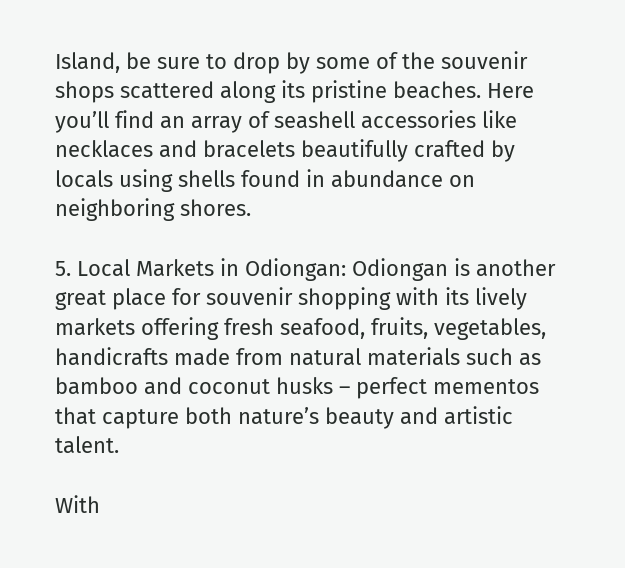Island, be sure to drop by some of the souvenir shops scattered along its pristine beaches. Here you’ll find an array of seashell accessories like necklaces and bracelets beautifully crafted by locals using shells found in abundance on neighboring shores.

5. Local Markets in Odiongan: Odiongan is another great place for souvenir shopping with its lively markets offering fresh seafood, fruits, vegetables, handicrafts made from natural materials such as bamboo and coconut husks – perfect mementos that capture both nature’s beauty and artistic talent.

With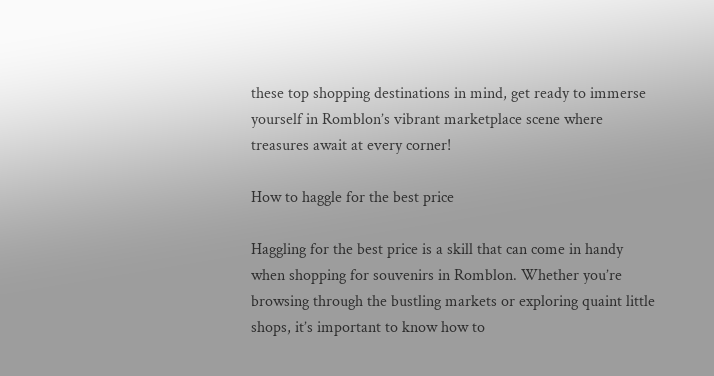these top shopping destinations in mind, get ready to immerse yourself in Romblon’s vibrant marketplace scene where treasures await at every corner!

How to haggle for the best price

Haggling for the best price is a skill that can come in handy when shopping for souvenirs in Romblon. Whether you’re browsing through the bustling markets or exploring quaint little shops, it’s important to know how to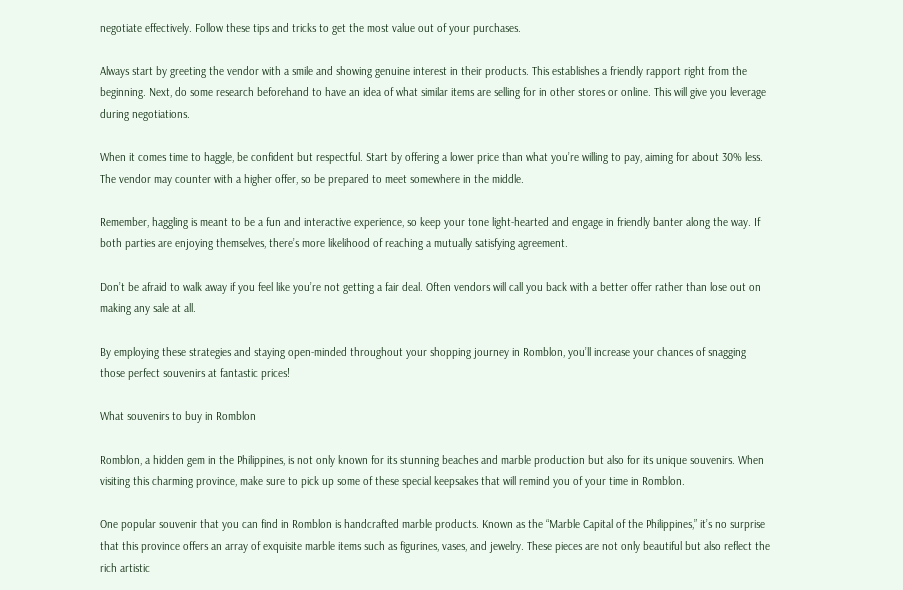negotiate effectively. Follow these tips and tricks to get the most value out of your purchases.

Always start by greeting the vendor with a smile and showing genuine interest in their products. This establishes a friendly rapport right from the beginning. Next, do some research beforehand to have an idea of what similar items are selling for in other stores or online. This will give you leverage during negotiations.

When it comes time to haggle, be confident but respectful. Start by offering a lower price than what you’re willing to pay, aiming for about 30% less. The vendor may counter with a higher offer, so be prepared to meet somewhere in the middle.

Remember, haggling is meant to be a fun and interactive experience, so keep your tone light-hearted and engage in friendly banter along the way. If both parties are enjoying themselves, there’s more likelihood of reaching a mutually satisfying agreement.

Don’t be afraid to walk away if you feel like you’re not getting a fair deal. Often vendors will call you back with a better offer rather than lose out on making any sale at all.

By employing these strategies and staying open-minded throughout your shopping journey in Romblon, you’ll increase your chances of snagging those perfect souvenirs at fantastic prices!

What souvenirs to buy in Romblon

Romblon, a hidden gem in the Philippines, is not only known for its stunning beaches and marble production but also for its unique souvenirs. When visiting this charming province, make sure to pick up some of these special keepsakes that will remind you of your time in Romblon.

One popular souvenir that you can find in Romblon is handcrafted marble products. Known as the “Marble Capital of the Philippines,” it’s no surprise that this province offers an array of exquisite marble items such as figurines, vases, and jewelry. These pieces are not only beautiful but also reflect the rich artistic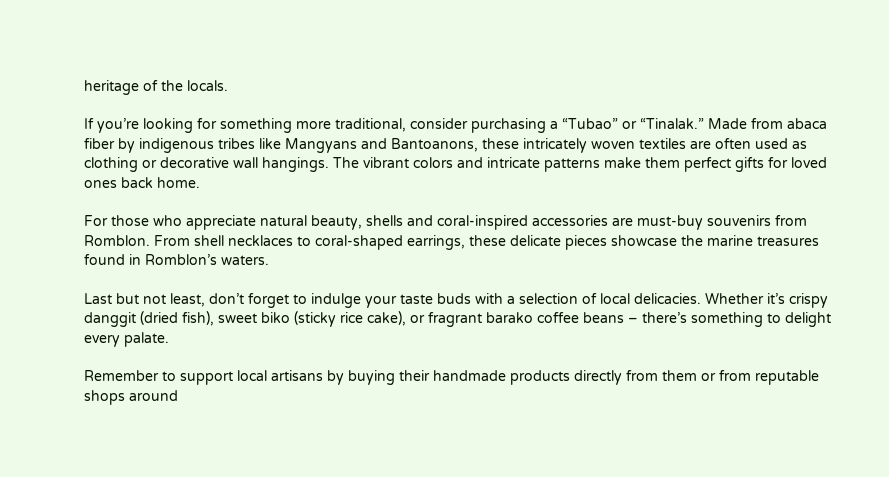heritage of the locals.

If you’re looking for something more traditional, consider purchasing a “Tubao” or “Tinalak.” Made from abaca fiber by indigenous tribes like Mangyans and Bantoanons, these intricately woven textiles are often used as clothing or decorative wall hangings. The vibrant colors and intricate patterns make them perfect gifts for loved ones back home.

For those who appreciate natural beauty, shells and coral-inspired accessories are must-buy souvenirs from Romblon. From shell necklaces to coral-shaped earrings, these delicate pieces showcase the marine treasures found in Romblon’s waters.

Last but not least, don’t forget to indulge your taste buds with a selection of local delicacies. Whether it’s crispy danggit (dried fish), sweet biko (sticky rice cake), or fragrant barako coffee beans – there’s something to delight every palate.

Remember to support local artisans by buying their handmade products directly from them or from reputable shops around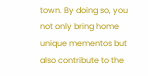town. By doing so, you not only bring home unique mementos but also contribute to the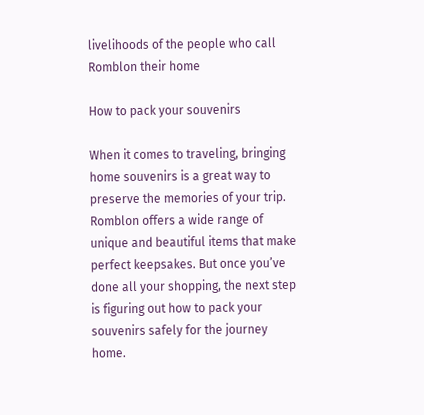livelihoods of the people who call Romblon their home

How to pack your souvenirs

When it comes to traveling, bringing home souvenirs is a great way to preserve the memories of your trip. Romblon offers a wide range of unique and beautiful items that make perfect keepsakes. But once you’ve done all your shopping, the next step is figuring out how to pack your souvenirs safely for the journey home.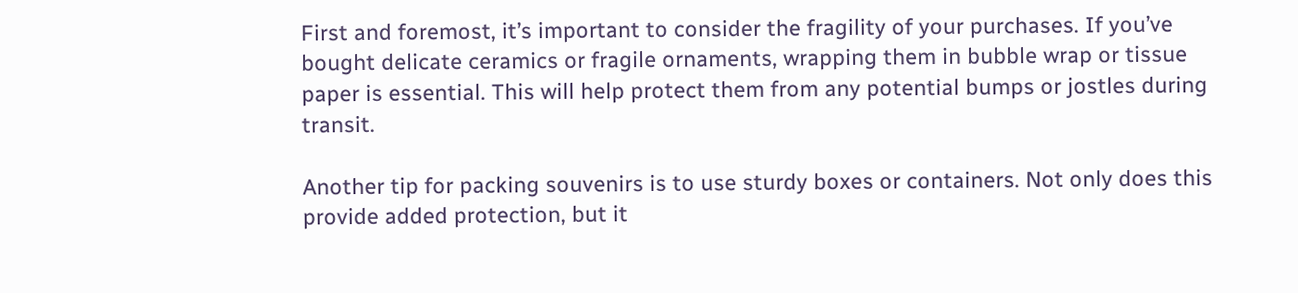First and foremost, it’s important to consider the fragility of your purchases. If you’ve bought delicate ceramics or fragile ornaments, wrapping them in bubble wrap or tissue paper is essential. This will help protect them from any potential bumps or jostles during transit.

Another tip for packing souvenirs is to use sturdy boxes or containers. Not only does this provide added protection, but it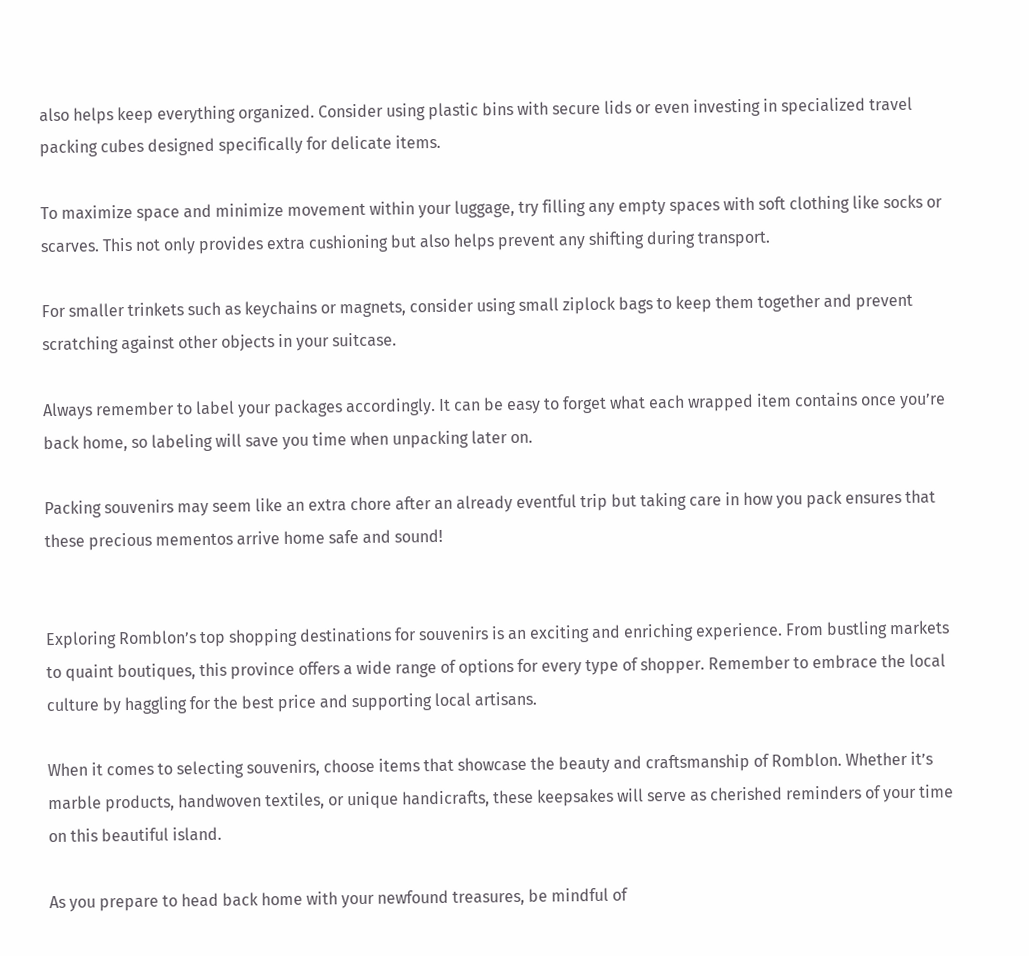also helps keep everything organized. Consider using plastic bins with secure lids or even investing in specialized travel packing cubes designed specifically for delicate items.

To maximize space and minimize movement within your luggage, try filling any empty spaces with soft clothing like socks or scarves. This not only provides extra cushioning but also helps prevent any shifting during transport.

For smaller trinkets such as keychains or magnets, consider using small ziplock bags to keep them together and prevent scratching against other objects in your suitcase.

Always remember to label your packages accordingly. It can be easy to forget what each wrapped item contains once you’re back home, so labeling will save you time when unpacking later on.

Packing souvenirs may seem like an extra chore after an already eventful trip but taking care in how you pack ensures that these precious mementos arrive home safe and sound!


Exploring Romblon’s top shopping destinations for souvenirs is an exciting and enriching experience. From bustling markets to quaint boutiques, this province offers a wide range of options for every type of shopper. Remember to embrace the local culture by haggling for the best price and supporting local artisans.

When it comes to selecting souvenirs, choose items that showcase the beauty and craftsmanship of Romblon. Whether it’s marble products, handwoven textiles, or unique handicrafts, these keepsakes will serve as cherished reminders of your time on this beautiful island.

As you prepare to head back home with your newfound treasures, be mindful of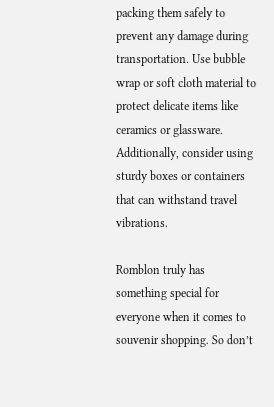packing them safely to prevent any damage during transportation. Use bubble wrap or soft cloth material to protect delicate items like ceramics or glassware. Additionally, consider using sturdy boxes or containers that can withstand travel vibrations.

Romblon truly has something special for everyone when it comes to souvenir shopping. So don’t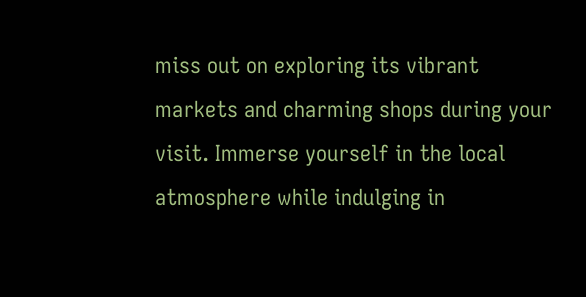miss out on exploring its vibrant markets and charming shops during your visit. Immerse yourself in the local atmosphere while indulging in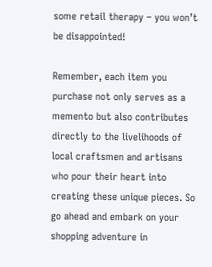some retail therapy – you won’t be disappointed!

Remember, each item you purchase not only serves as a memento but also contributes directly to the livelihoods of local craftsmen and artisans who pour their heart into creating these unique pieces. So go ahead and embark on your shopping adventure in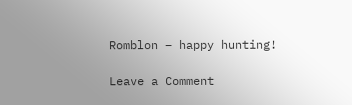Romblon – happy hunting!

Leave a Comment